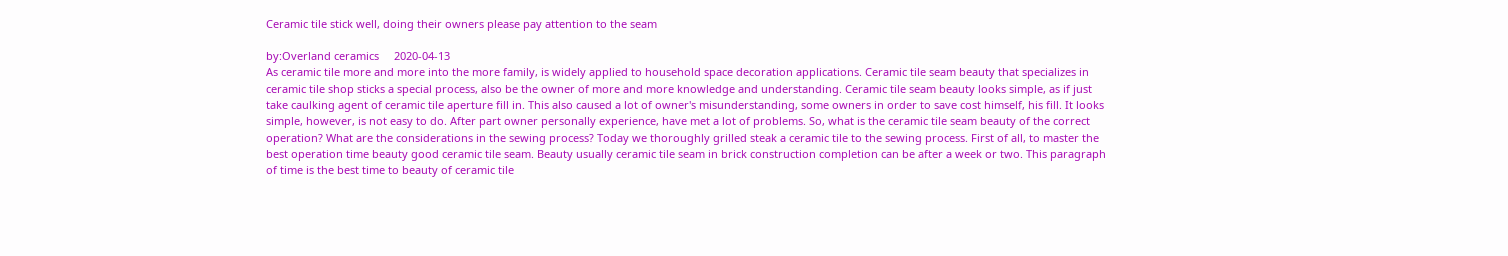Ceramic tile stick well, doing their owners please pay attention to the seam

by:Overland ceramics     2020-04-13
As ceramic tile more and more into the more family, is widely applied to household space decoration applications. Ceramic tile seam beauty that specializes in ceramic tile shop sticks a special process, also be the owner of more and more knowledge and understanding. Ceramic tile seam beauty looks simple, as if just take caulking agent of ceramic tile aperture fill in. This also caused a lot of owner's misunderstanding, some owners in order to save cost himself, his fill. It looks simple, however, is not easy to do. After part owner personally experience, have met a lot of problems. So, what is the ceramic tile seam beauty of the correct operation? What are the considerations in the sewing process? Today we thoroughly grilled steak a ceramic tile to the sewing process. First of all, to master the best operation time beauty good ceramic tile seam. Beauty usually ceramic tile seam in brick construction completion can be after a week or two. This paragraph of time is the best time to beauty of ceramic tile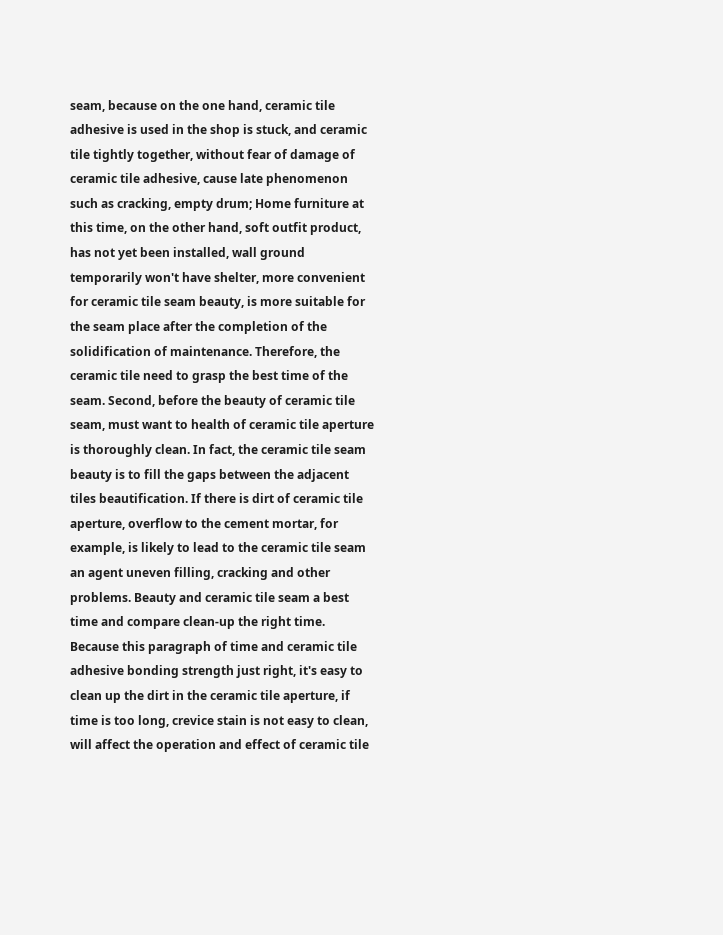seam, because on the one hand, ceramic tile adhesive is used in the shop is stuck, and ceramic tile tightly together, without fear of damage of ceramic tile adhesive, cause late phenomenon such as cracking, empty drum; Home furniture at this time, on the other hand, soft outfit product, has not yet been installed, wall ground temporarily won't have shelter, more convenient for ceramic tile seam beauty, is more suitable for the seam place after the completion of the solidification of maintenance. Therefore, the ceramic tile need to grasp the best time of the seam. Second, before the beauty of ceramic tile seam, must want to health of ceramic tile aperture is thoroughly clean. In fact, the ceramic tile seam beauty is to fill the gaps between the adjacent tiles beautification. If there is dirt of ceramic tile aperture, overflow to the cement mortar, for example, is likely to lead to the ceramic tile seam an agent uneven filling, cracking and other problems. Beauty and ceramic tile seam a best time and compare clean-up the right time. Because this paragraph of time and ceramic tile adhesive bonding strength just right, it's easy to clean up the dirt in the ceramic tile aperture, if time is too long, crevice stain is not easy to clean, will affect the operation and effect of ceramic tile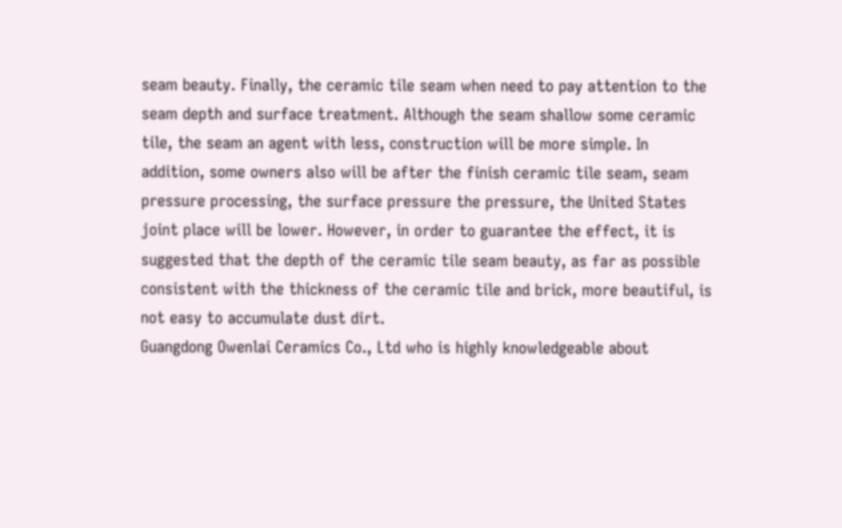seam beauty. Finally, the ceramic tile seam when need to pay attention to the seam depth and surface treatment. Although the seam shallow some ceramic tile, the seam an agent with less, construction will be more simple. In addition, some owners also will be after the finish ceramic tile seam, seam pressure processing, the surface pressure the pressure, the United States joint place will be lower. However, in order to guarantee the effect, it is suggested that the depth of the ceramic tile seam beauty, as far as possible consistent with the thickness of the ceramic tile and brick, more beautiful, is not easy to accumulate dust dirt.
Guangdong Owenlai Ceramics Co., Ltd who is highly knowledgeable about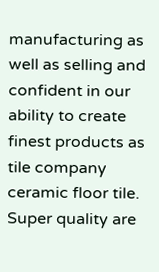manufacturing as well as selling and confident in our ability to create finest products as tile company ceramic floor tile.
Super quality are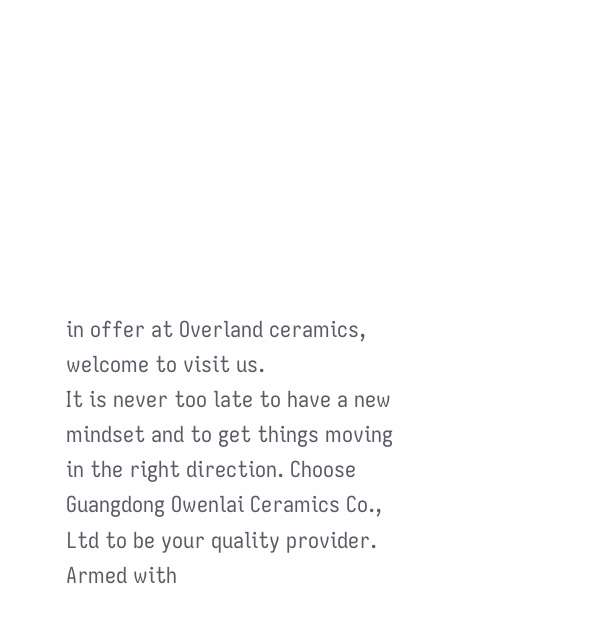in offer at Overland ceramics, welcome to visit us.
It is never too late to have a new mindset and to get things moving in the right direction. Choose Guangdong Owenlai Ceramics Co., Ltd to be your quality provider.
Armed with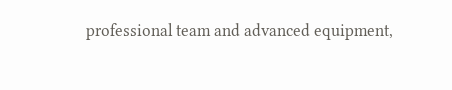professional team and advanced equipment,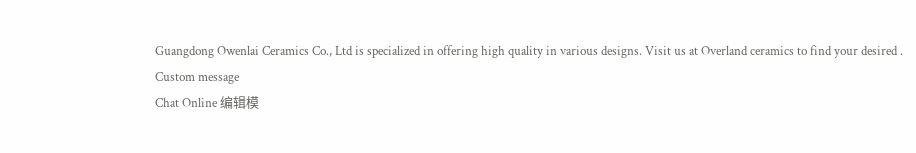Guangdong Owenlai Ceramics Co., Ltd is specialized in offering high quality in various designs. Visit us at Overland ceramics to find your desired .
Custom message
Chat Online 编辑模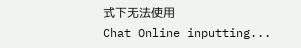式下无法使用
Chat Online inputting...